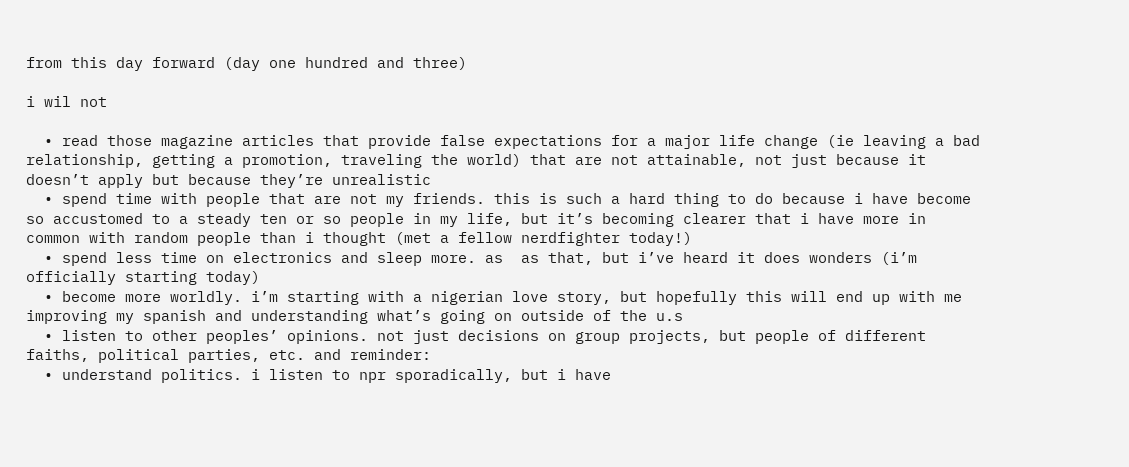from this day forward (day one hundred and three)

i wil not

  • read those magazine articles that provide false expectations for a major life change (ie leaving a bad relationship, getting a promotion, traveling the world) that are not attainable, not just because it doesn’t apply but because they’re unrealistic
  • spend time with people that are not my friends. this is such a hard thing to do because i have become so accustomed to a steady ten or so people in my life, but it’s becoming clearer that i have more in common with random people than i thought (met a fellow nerdfighter today!)
  • spend less time on electronics and sleep more. as  as that, but i’ve heard it does wonders (i’m officially starting today)
  • become more worldly. i’m starting with a nigerian love story, but hopefully this will end up with me improving my spanish and understanding what’s going on outside of the u.s
  • listen to other peoples’ opinions. not just decisions on group projects, but people of different faiths, political parties, etc. and reminder:
  • understand politics. i listen to npr sporadically, but i have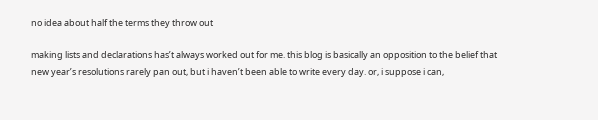no idea about half the terms they throw out

making lists and declarations has’t always worked out for me. this blog is basically an opposition to the belief that new year’s resolutions rarely pan out, but i haven’t been able to write every day. or, i suppose i can,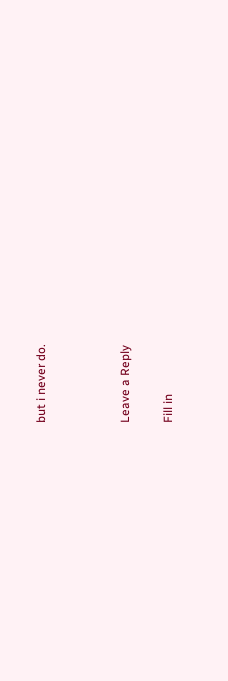but i never do.



Leave a Reply

Fill in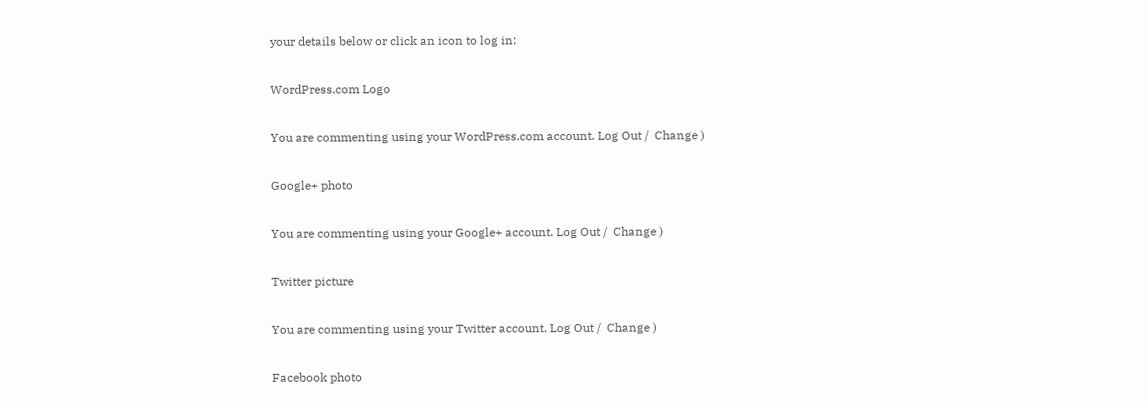your details below or click an icon to log in:

WordPress.com Logo

You are commenting using your WordPress.com account. Log Out /  Change )

Google+ photo

You are commenting using your Google+ account. Log Out /  Change )

Twitter picture

You are commenting using your Twitter account. Log Out /  Change )

Facebook photo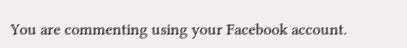You are commenting using your Facebook account.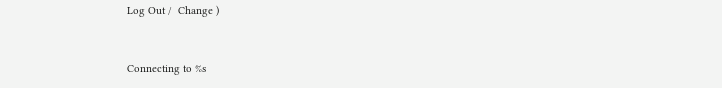Log Out /  Change )


Connecting to %s